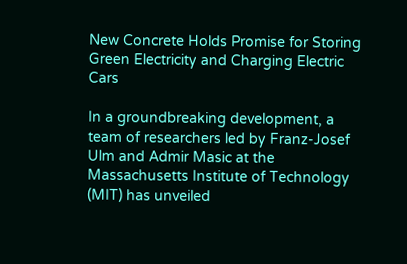New Concrete Holds Promise for Storing Green Electricity and Charging Electric Cars

In a groundbreaking development, a team of researchers led by Franz-Josef Ulm and Admir Masic at the Massachusetts Institute of Technology (MIT) has unveiled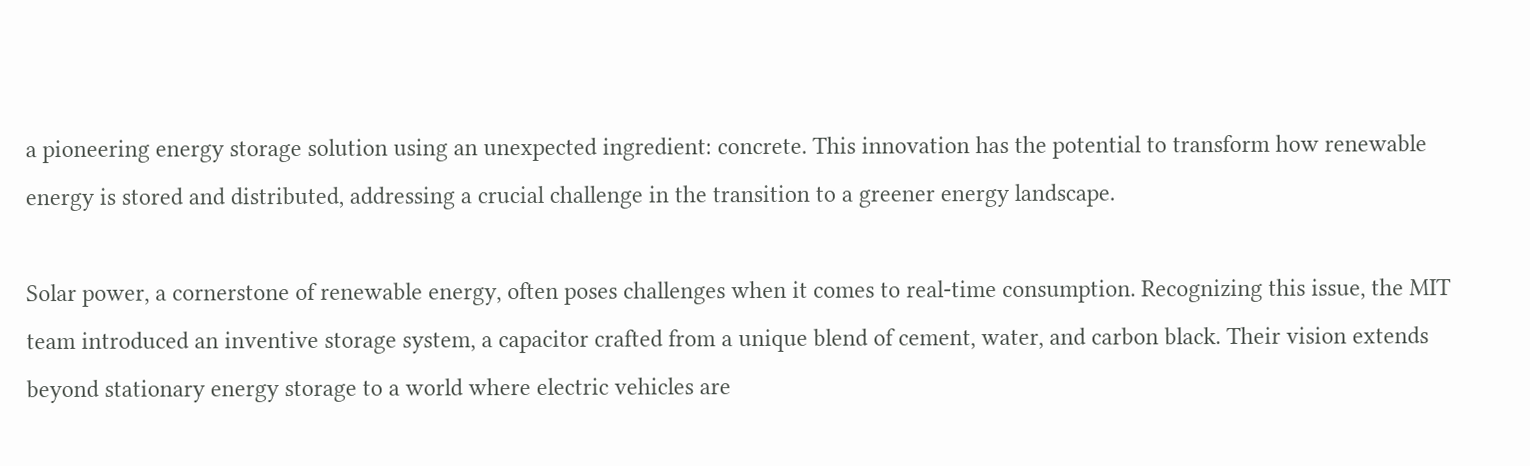a pioneering energy storage solution using an unexpected ingredient: concrete. This innovation has the potential to transform how renewable energy is stored and distributed, addressing a crucial challenge in the transition to a greener energy landscape.

Solar power, a cornerstone of renewable energy, often poses challenges when it comes to real-time consumption. Recognizing this issue, the MIT team introduced an inventive storage system, a capacitor crafted from a unique blend of cement, water, and carbon black. Their vision extends beyond stationary energy storage to a world where electric vehicles are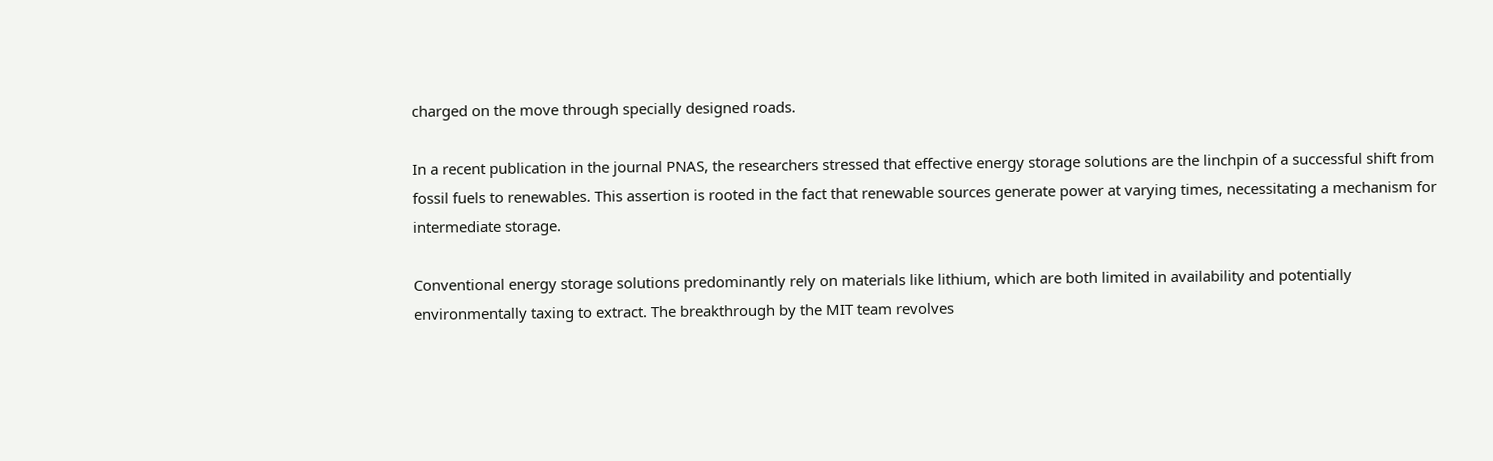charged on the move through specially designed roads.

In a recent publication in the journal PNAS, the researchers stressed that effective energy storage solutions are the linchpin of a successful shift from fossil fuels to renewables. This assertion is rooted in the fact that renewable sources generate power at varying times, necessitating a mechanism for intermediate storage.

Conventional energy storage solutions predominantly rely on materials like lithium, which are both limited in availability and potentially environmentally taxing to extract. The breakthrough by the MIT team revolves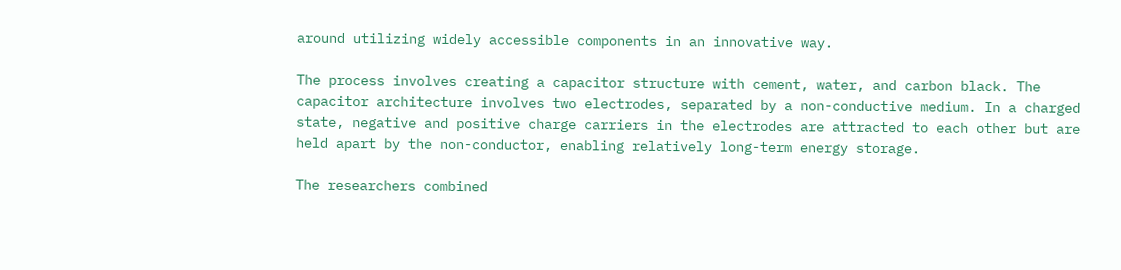around utilizing widely accessible components in an innovative way.

The process involves creating a capacitor structure with cement, water, and carbon black. The capacitor architecture involves two electrodes, separated by a non-conductive medium. In a charged state, negative and positive charge carriers in the electrodes are attracted to each other but are held apart by the non-conductor, enabling relatively long-term energy storage.

The researchers combined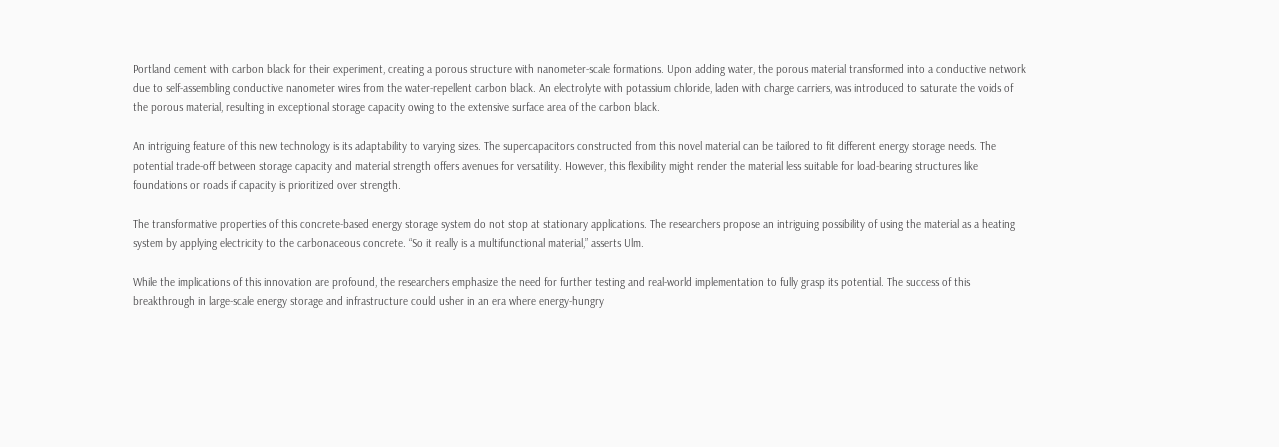Portland cement with carbon black for their experiment, creating a porous structure with nanometer-scale formations. Upon adding water, the porous material transformed into a conductive network due to self-assembling conductive nanometer wires from the water-repellent carbon black. An electrolyte with potassium chloride, laden with charge carriers, was introduced to saturate the voids of the porous material, resulting in exceptional storage capacity owing to the extensive surface area of the carbon black.

An intriguing feature of this new technology is its adaptability to varying sizes. The supercapacitors constructed from this novel material can be tailored to fit different energy storage needs. The potential trade-off between storage capacity and material strength offers avenues for versatility. However, this flexibility might render the material less suitable for load-bearing structures like foundations or roads if capacity is prioritized over strength.

The transformative properties of this concrete-based energy storage system do not stop at stationary applications. The researchers propose an intriguing possibility of using the material as a heating system by applying electricity to the carbonaceous concrete. “So it really is a multifunctional material,” asserts Ulm.

While the implications of this innovation are profound, the researchers emphasize the need for further testing and real-world implementation to fully grasp its potential. The success of this breakthrough in large-scale energy storage and infrastructure could usher in an era where energy-hungry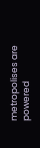metropolises are powered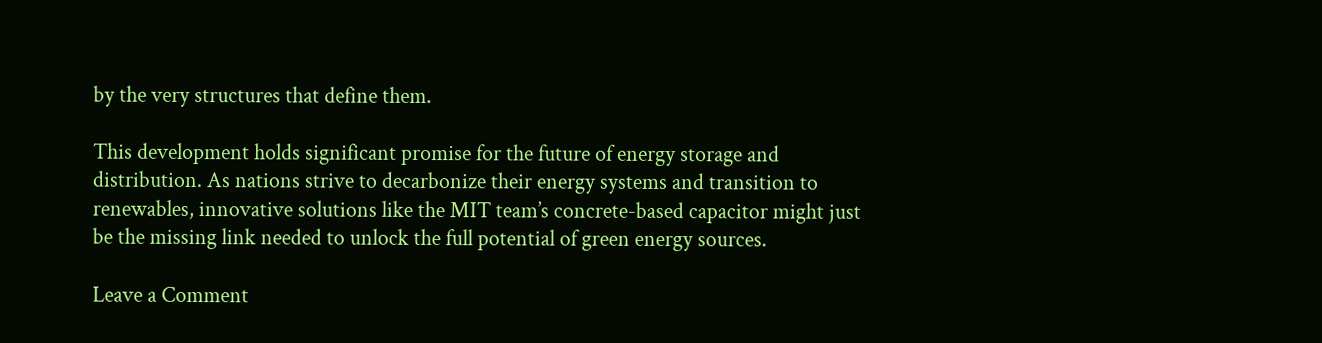by the very structures that define them.

This development holds significant promise for the future of energy storage and distribution. As nations strive to decarbonize their energy systems and transition to renewables, innovative solutions like the MIT team’s concrete-based capacitor might just be the missing link needed to unlock the full potential of green energy sources.

Leave a Comment